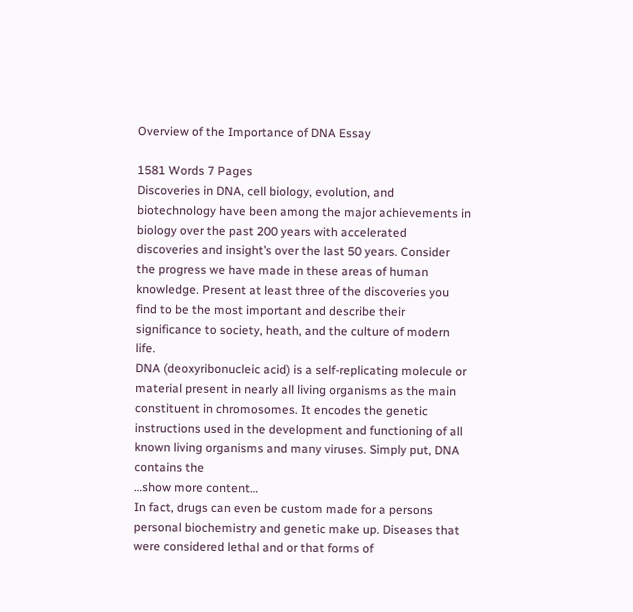Overview of the Importance of DNA Essay

1581 Words 7 Pages
Discoveries in DNA, cell biology, evolution, and biotechnology have been among the major achievements in biology over the past 200 years with accelerated discoveries and insight’s over the last 50 years. Consider the progress we have made in these areas of human knowledge. Present at least three of the discoveries you find to be the most important and describe their significance to society, heath, and the culture of modern life.
DNA (deoxyribonucleic acid) is a self-replicating molecule or material present in nearly all living organisms as the main constituent in chromosomes. It encodes the genetic instructions used in the development and functioning of all known living organisms and many viruses. Simply put, DNA contains the
…show more content…
In fact, drugs can even be custom made for a persons personal biochemistry and genetic make up. Diseases that were considered lethal and or that forms of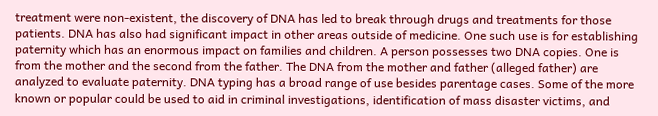treatment were non-existent, the discovery of DNA has led to break through drugs and treatments for those patients. DNA has also had significant impact in other areas outside of medicine. One such use is for establishing paternity which has an enormous impact on families and children. A person possesses two DNA copies. One is from the mother and the second from the father. The DNA from the mother and father (alleged father) are analyzed to evaluate paternity. DNA typing has a broad range of use besides parentage cases. Some of the more known or popular could be used to aid in criminal investigations, identification of mass disaster victims, and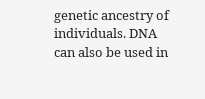genetic ancestry of individuals. DNA can also be used in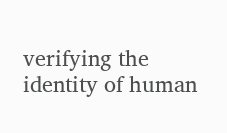verifying the identity of human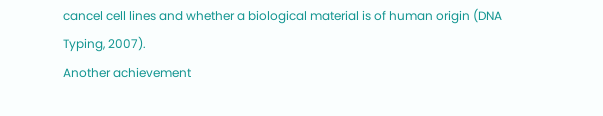cancel cell lines and whether a biological material is of human origin (DNA Typing, 2007).
Another achievement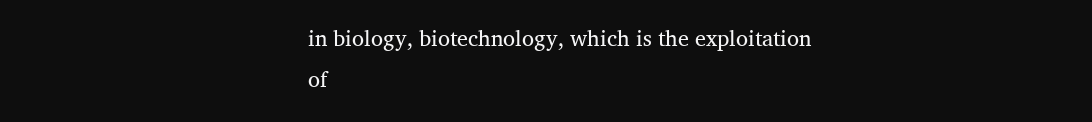in biology, biotechnology, which is the exploitation of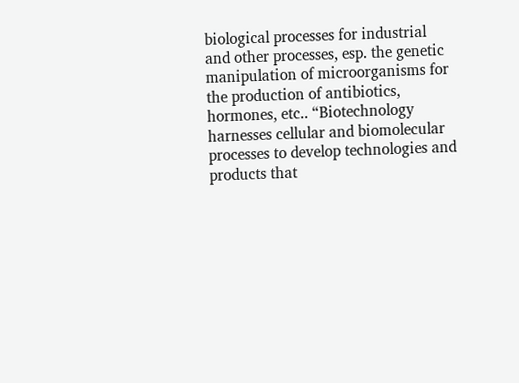biological processes for industrial and other processes, esp. the genetic manipulation of microorganisms for the production of antibiotics, hormones, etc.. “Biotechnology harnesses cellular and biomolecular processes to develop technologies and products that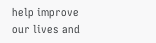help improve our lives and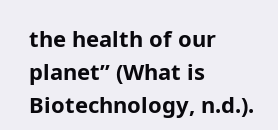the health of our planet” (What is Biotechnology, n.d.).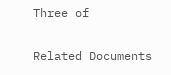Three of

Related Documents